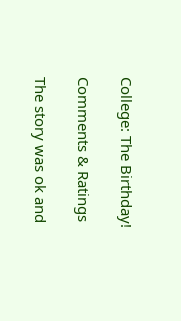College: The Birthday!

Comments & Ratings

The story was ok and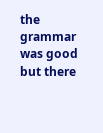the grammar was good but there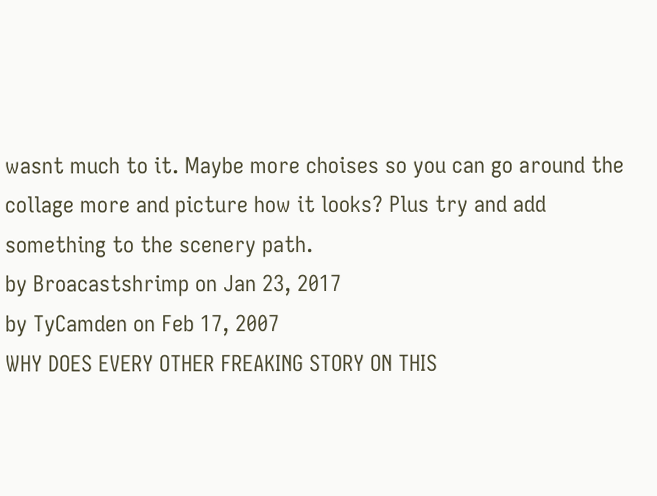wasnt much to it. Maybe more choises so you can go around the collage more and picture how it looks? Plus try and add something to the scenery path.
by Broacastshrimp on Jan 23, 2017
by TyCamden on Feb 17, 2007
WHY DOES EVERY OTHER FREAKING STORY ON THIS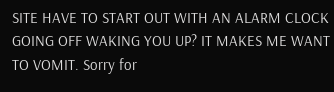SITE HAVE TO START OUT WITH AN ALARM CLOCK GOING OFF WAKING YOU UP? IT MAKES ME WANT TO VOMIT. Sorry for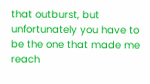that outburst, but unfortunately you have to be the one that made me reach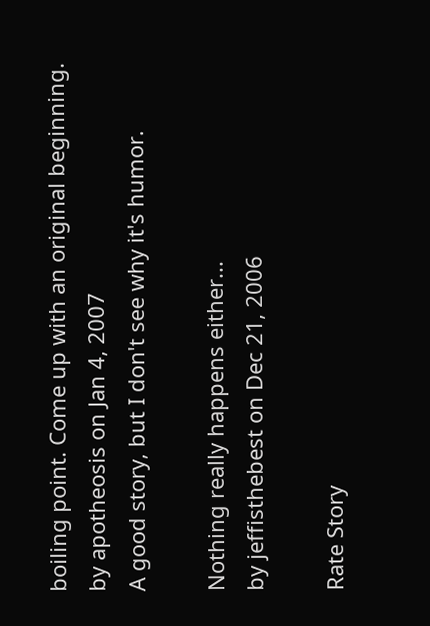boiling point. Come up with an original beginning.
by apotheosis on Jan 4, 2007
A good story, but I don't see why it's humor.

Nothing really happens either...
by jeffisthebest on Dec 21, 2006

Rate Story